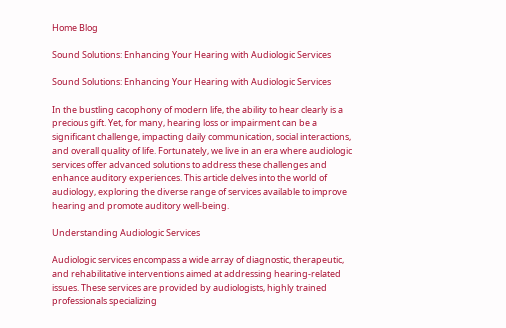Home Blog

Sound Solutions: Enhancing Your Hearing with Audiologic Services

Sound Solutions: Enhancing Your Hearing with Audiologic Services

In the bustling cacophony of modern life, the ability to hear clearly is a precious gift. Yet, for many, hearing loss or impairment can be a significant challenge, impacting daily communication, social interactions, and overall quality of life. Fortunately, we live in an era where audiologic services offer advanced solutions to address these challenges and enhance auditory experiences. This article delves into the world of audiology, exploring the diverse range of services available to improve hearing and promote auditory well-being.

Understanding Audiologic Services

Audiologic services encompass a wide array of diagnostic, therapeutic, and rehabilitative interventions aimed at addressing hearing-related issues. These services are provided by audiologists, highly trained professionals specializing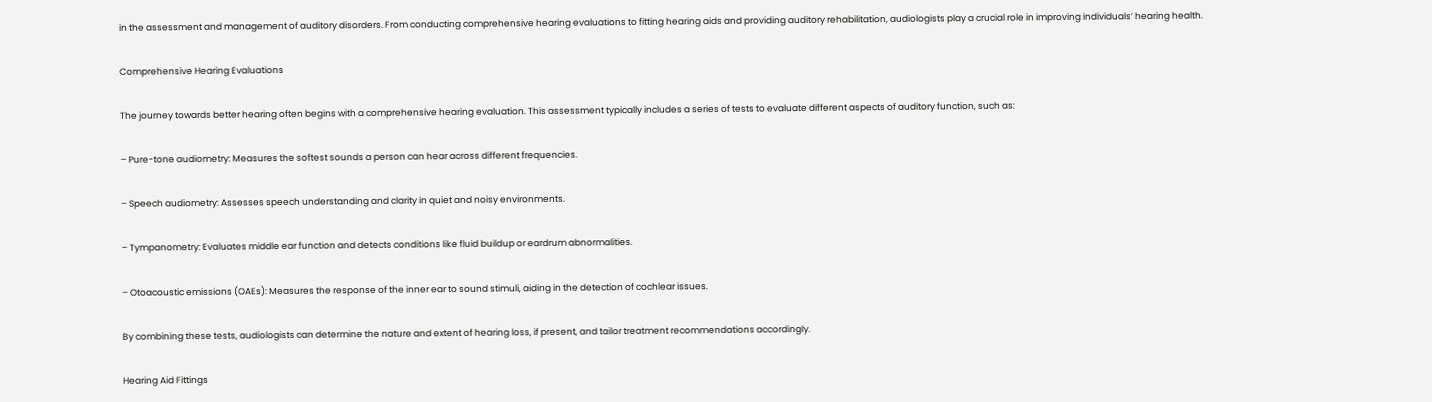in the assessment and management of auditory disorders. From conducting comprehensive hearing evaluations to fitting hearing aids and providing auditory rehabilitation, audiologists play a crucial role in improving individuals’ hearing health.

Comprehensive Hearing Evaluations

The journey towards better hearing often begins with a comprehensive hearing evaluation. This assessment typically includes a series of tests to evaluate different aspects of auditory function, such as:

– Pure-tone audiometry: Measures the softest sounds a person can hear across different frequencies.

– Speech audiometry: Assesses speech understanding and clarity in quiet and noisy environments.

– Tympanometry: Evaluates middle ear function and detects conditions like fluid buildup or eardrum abnormalities.

– Otoacoustic emissions (OAEs): Measures the response of the inner ear to sound stimuli, aiding in the detection of cochlear issues.

By combining these tests, audiologists can determine the nature and extent of hearing loss, if present, and tailor treatment recommendations accordingly.

Hearing Aid Fittings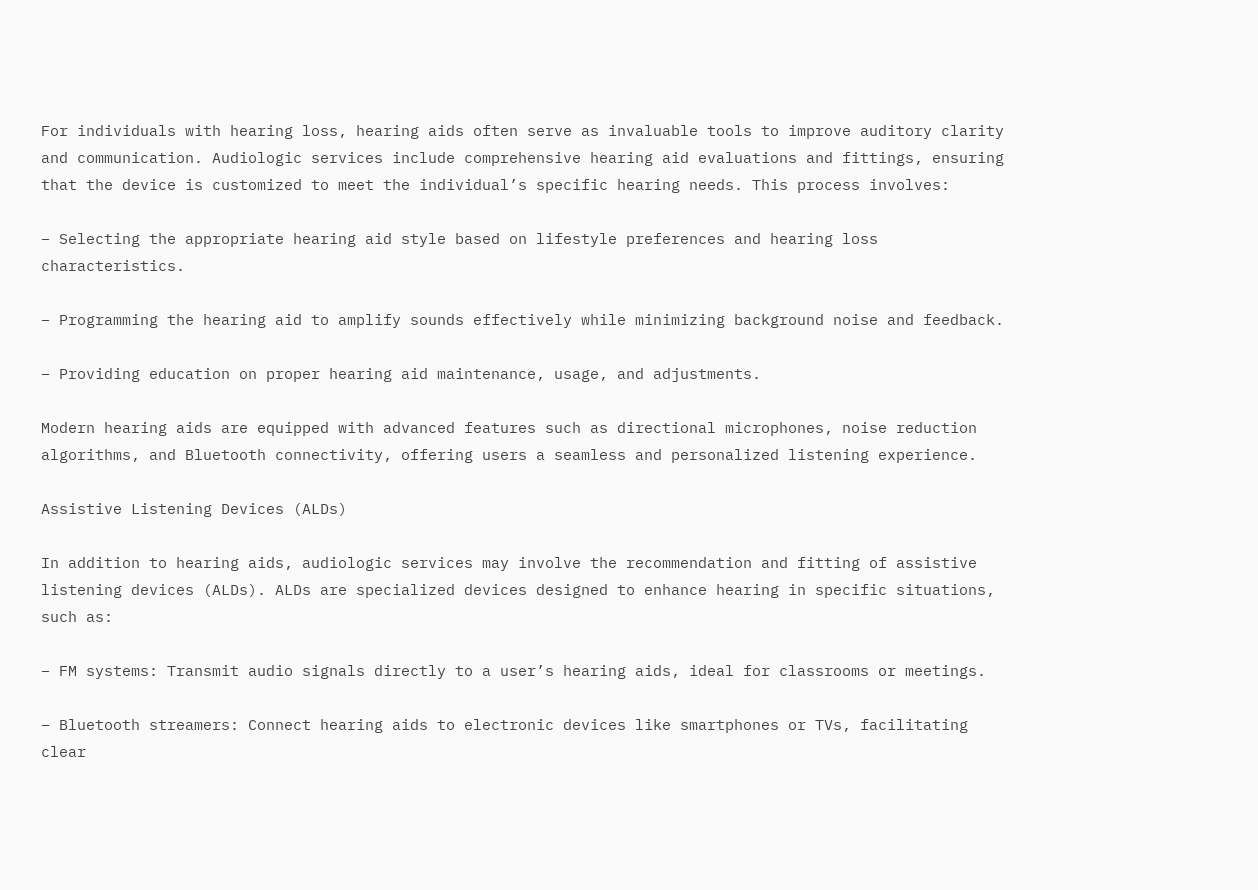For individuals with hearing loss, hearing aids often serve as invaluable tools to improve auditory clarity and communication. Audiologic services include comprehensive hearing aid evaluations and fittings, ensuring that the device is customized to meet the individual’s specific hearing needs. This process involves:

– Selecting the appropriate hearing aid style based on lifestyle preferences and hearing loss characteristics.

– Programming the hearing aid to amplify sounds effectively while minimizing background noise and feedback.

– Providing education on proper hearing aid maintenance, usage, and adjustments.

Modern hearing aids are equipped with advanced features such as directional microphones, noise reduction algorithms, and Bluetooth connectivity, offering users a seamless and personalized listening experience.

Assistive Listening Devices (ALDs)

In addition to hearing aids, audiologic services may involve the recommendation and fitting of assistive listening devices (ALDs). ALDs are specialized devices designed to enhance hearing in specific situations, such as:

– FM systems: Transmit audio signals directly to a user’s hearing aids, ideal for classrooms or meetings.

– Bluetooth streamers: Connect hearing aids to electronic devices like smartphones or TVs, facilitating clear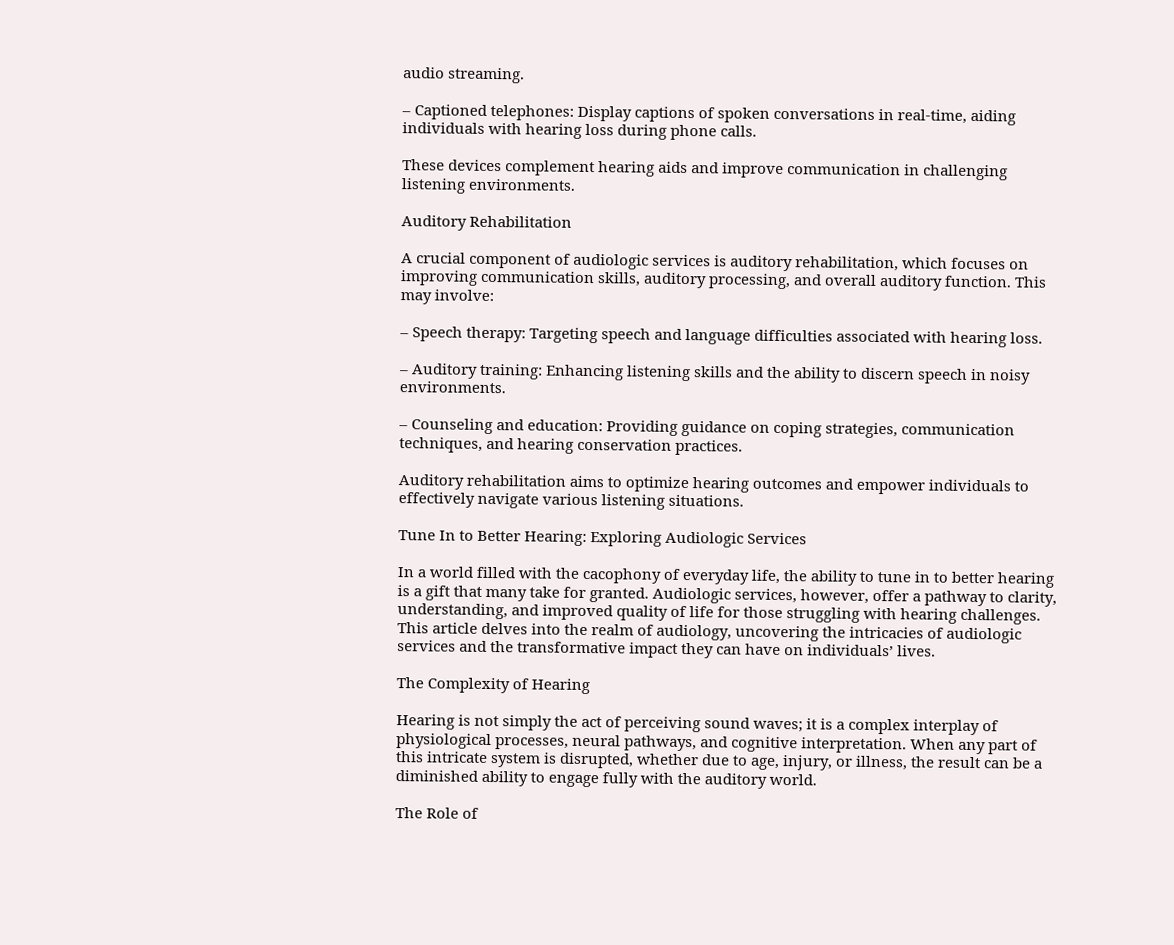audio streaming.

– Captioned telephones: Display captions of spoken conversations in real-time, aiding individuals with hearing loss during phone calls.

These devices complement hearing aids and improve communication in challenging listening environments.

Auditory Rehabilitation

A crucial component of audiologic services is auditory rehabilitation, which focuses on improving communication skills, auditory processing, and overall auditory function. This may involve:

– Speech therapy: Targeting speech and language difficulties associated with hearing loss.

– Auditory training: Enhancing listening skills and the ability to discern speech in noisy environments.

– Counseling and education: Providing guidance on coping strategies, communication techniques, and hearing conservation practices.

Auditory rehabilitation aims to optimize hearing outcomes and empower individuals to effectively navigate various listening situations.

Tune In to Better Hearing: Exploring Audiologic Services

In a world filled with the cacophony of everyday life, the ability to tune in to better hearing is a gift that many take for granted. Audiologic services, however, offer a pathway to clarity, understanding, and improved quality of life for those struggling with hearing challenges. This article delves into the realm of audiology, uncovering the intricacies of audiologic services and the transformative impact they can have on individuals’ lives.

The Complexity of Hearing

Hearing is not simply the act of perceiving sound waves; it is a complex interplay of physiological processes, neural pathways, and cognitive interpretation. When any part of this intricate system is disrupted, whether due to age, injury, or illness, the result can be a diminished ability to engage fully with the auditory world.

The Role of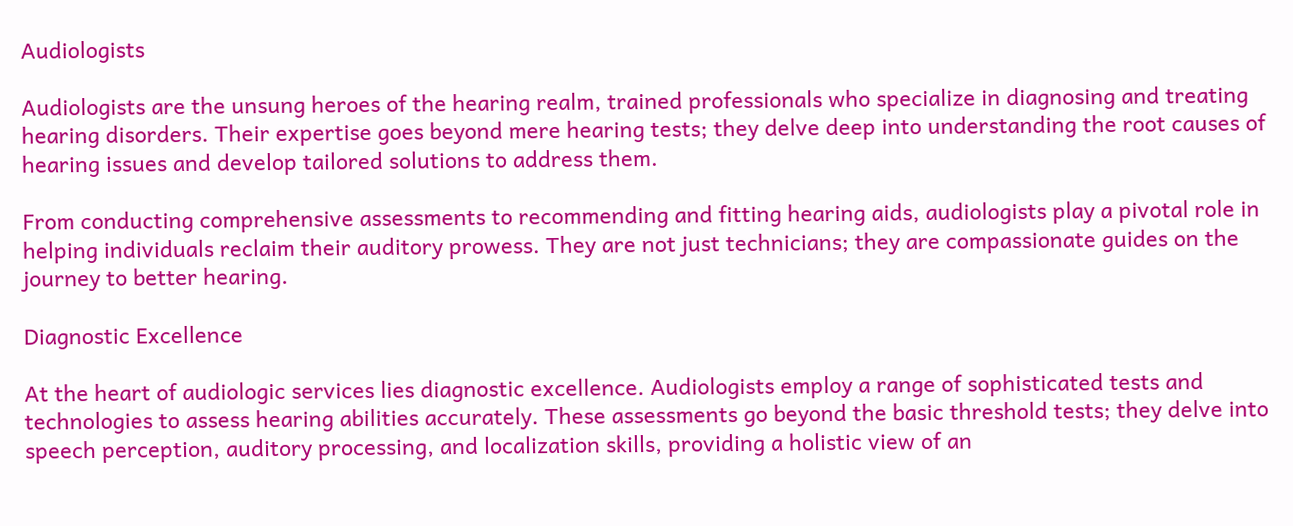Audiologists

Audiologists are the unsung heroes of the hearing realm, trained professionals who specialize in diagnosing and treating hearing disorders. Their expertise goes beyond mere hearing tests; they delve deep into understanding the root causes of hearing issues and develop tailored solutions to address them.

From conducting comprehensive assessments to recommending and fitting hearing aids, audiologists play a pivotal role in helping individuals reclaim their auditory prowess. They are not just technicians; they are compassionate guides on the journey to better hearing.

Diagnostic Excellence

At the heart of audiologic services lies diagnostic excellence. Audiologists employ a range of sophisticated tests and technologies to assess hearing abilities accurately. These assessments go beyond the basic threshold tests; they delve into speech perception, auditory processing, and localization skills, providing a holistic view of an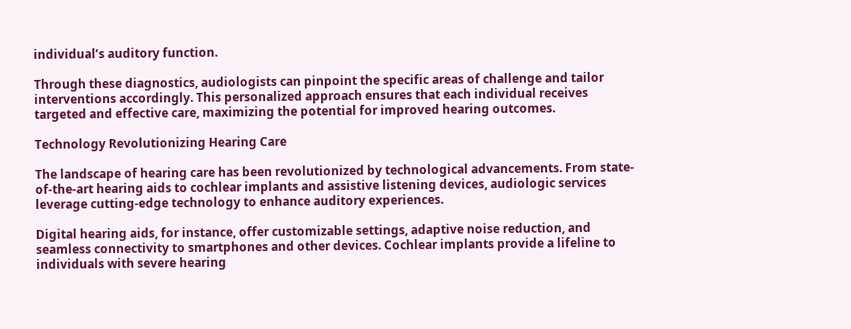individual’s auditory function.

Through these diagnostics, audiologists can pinpoint the specific areas of challenge and tailor interventions accordingly. This personalized approach ensures that each individual receives targeted and effective care, maximizing the potential for improved hearing outcomes.

Technology Revolutionizing Hearing Care

The landscape of hearing care has been revolutionized by technological advancements. From state-of-the-art hearing aids to cochlear implants and assistive listening devices, audiologic services leverage cutting-edge technology to enhance auditory experiences.

Digital hearing aids, for instance, offer customizable settings, adaptive noise reduction, and seamless connectivity to smartphones and other devices. Cochlear implants provide a lifeline to individuals with severe hearing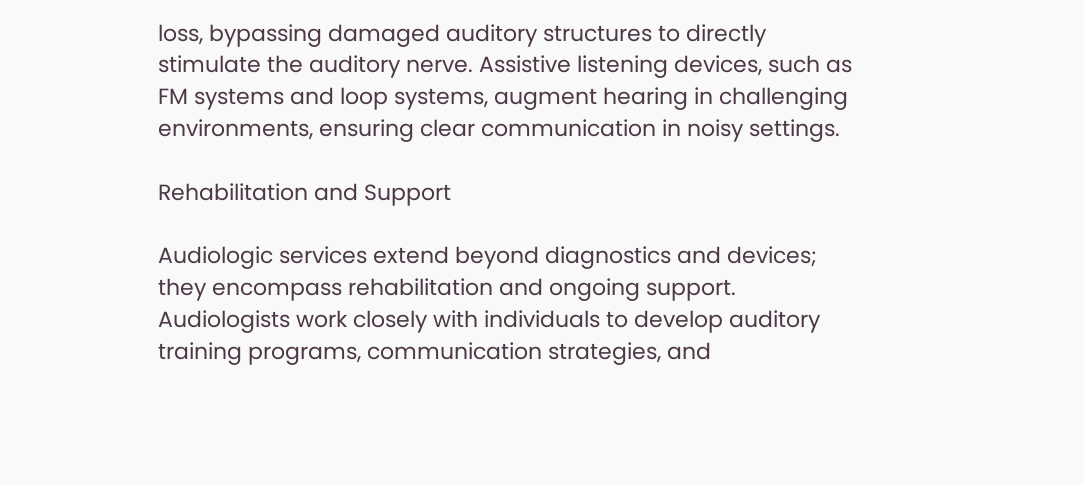loss, bypassing damaged auditory structures to directly stimulate the auditory nerve. Assistive listening devices, such as FM systems and loop systems, augment hearing in challenging environments, ensuring clear communication in noisy settings.

Rehabilitation and Support

Audiologic services extend beyond diagnostics and devices; they encompass rehabilitation and ongoing support. Audiologists work closely with individuals to develop auditory training programs, communication strategies, and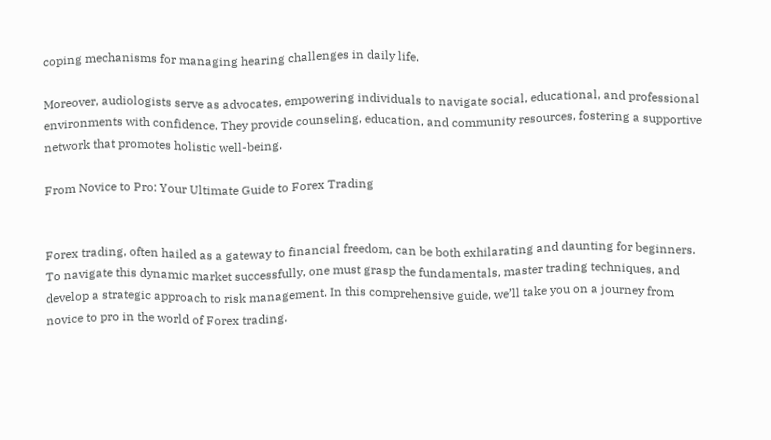coping mechanisms for managing hearing challenges in daily life.

Moreover, audiologists serve as advocates, empowering individuals to navigate social, educational, and professional environments with confidence. They provide counseling, education, and community resources, fostering a supportive network that promotes holistic well-being.

From Novice to Pro: Your Ultimate Guide to Forex Trading


Forex trading, often hailed as a gateway to financial freedom, can be both exhilarating and daunting for beginners. To navigate this dynamic market successfully, one must grasp the fundamentals, master trading techniques, and develop a strategic approach to risk management. In this comprehensive guide, we’ll take you on a journey from novice to pro in the world of Forex trading.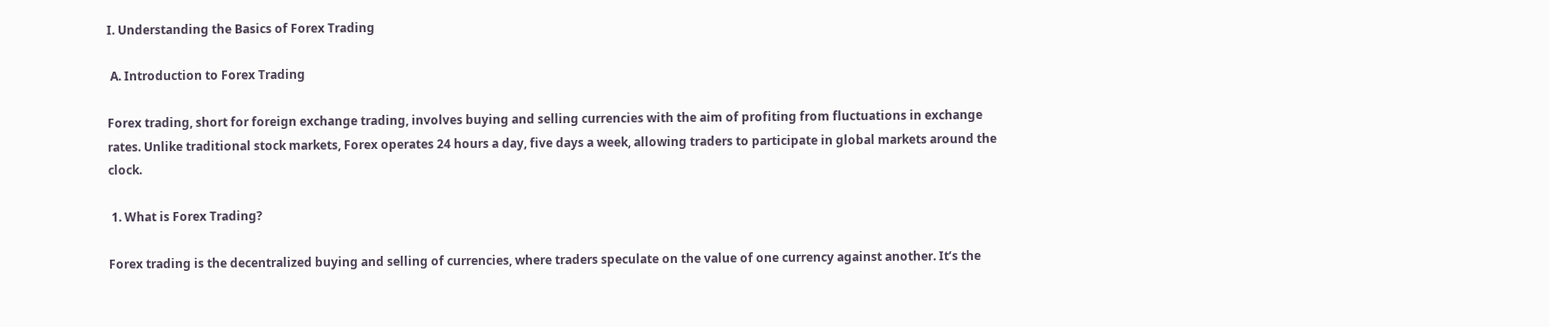I. Understanding the Basics of Forex Trading

 A. Introduction to Forex Trading

Forex trading, short for foreign exchange trading, involves buying and selling currencies with the aim of profiting from fluctuations in exchange rates. Unlike traditional stock markets, Forex operates 24 hours a day, five days a week, allowing traders to participate in global markets around the clock.

 1. What is Forex Trading?

Forex trading is the decentralized buying and selling of currencies, where traders speculate on the value of one currency against another. It’s the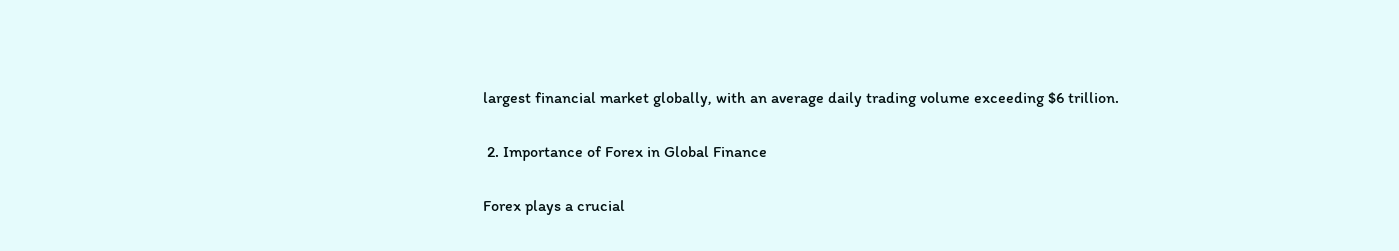largest financial market globally, with an average daily trading volume exceeding $6 trillion.

 2. Importance of Forex in Global Finance

Forex plays a crucial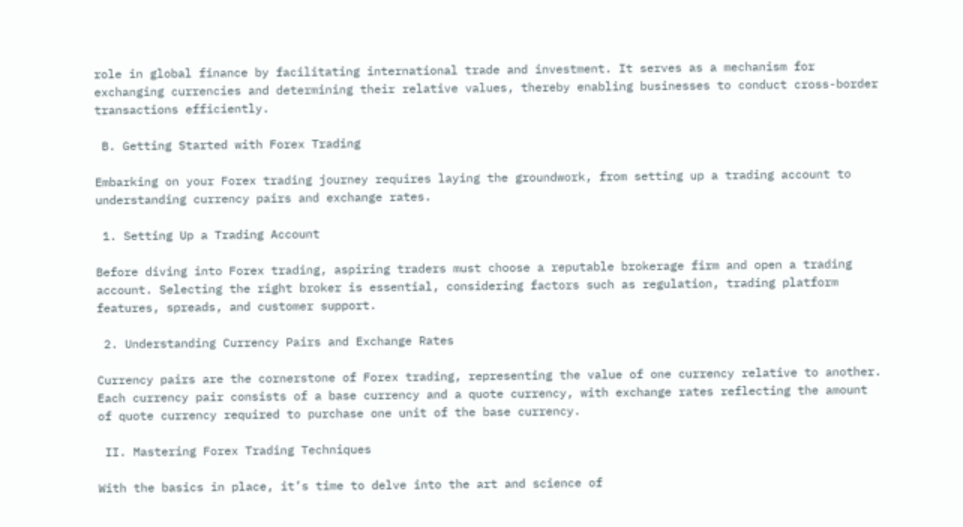role in global finance by facilitating international trade and investment. It serves as a mechanism for exchanging currencies and determining their relative values, thereby enabling businesses to conduct cross-border transactions efficiently.

 B. Getting Started with Forex Trading

Embarking on your Forex trading journey requires laying the groundwork, from setting up a trading account to understanding currency pairs and exchange rates.

 1. Setting Up a Trading Account

Before diving into Forex trading, aspiring traders must choose a reputable brokerage firm and open a trading account. Selecting the right broker is essential, considering factors such as regulation, trading platform features, spreads, and customer support.

 2. Understanding Currency Pairs and Exchange Rates

Currency pairs are the cornerstone of Forex trading, representing the value of one currency relative to another. Each currency pair consists of a base currency and a quote currency, with exchange rates reflecting the amount of quote currency required to purchase one unit of the base currency.

 II. Mastering Forex Trading Techniques

With the basics in place, it’s time to delve into the art and science of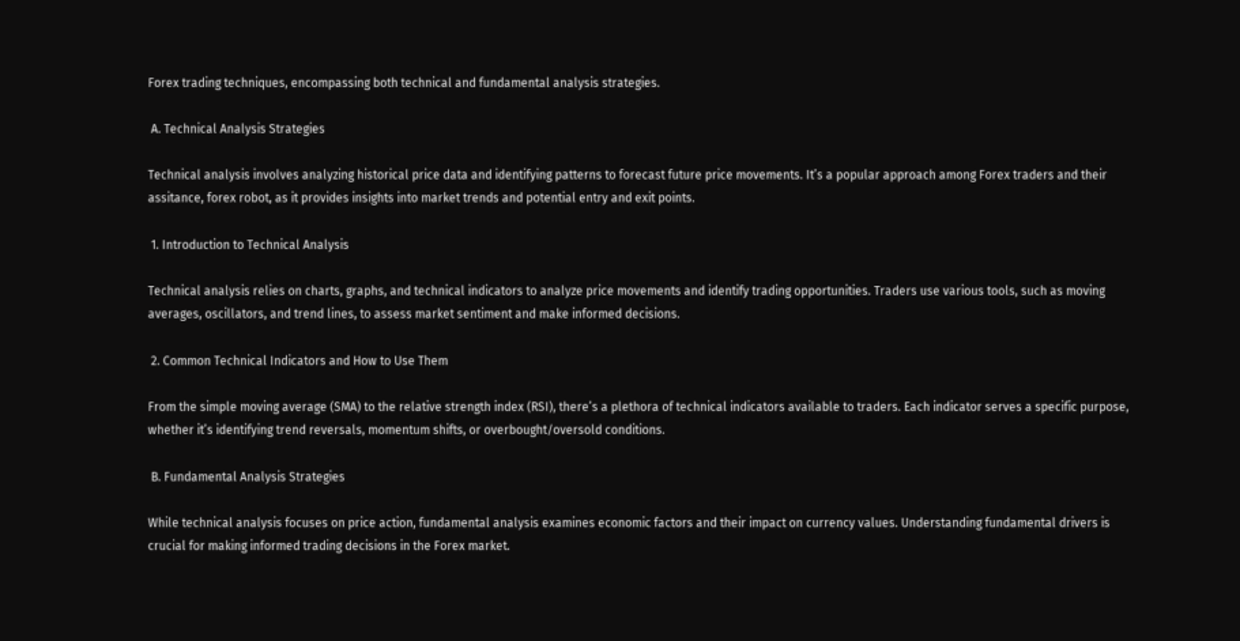Forex trading techniques, encompassing both technical and fundamental analysis strategies.

 A. Technical Analysis Strategies

Technical analysis involves analyzing historical price data and identifying patterns to forecast future price movements. It’s a popular approach among Forex traders and their assitance, forex robot, as it provides insights into market trends and potential entry and exit points.

 1. Introduction to Technical Analysis

Technical analysis relies on charts, graphs, and technical indicators to analyze price movements and identify trading opportunities. Traders use various tools, such as moving averages, oscillators, and trend lines, to assess market sentiment and make informed decisions.

 2. Common Technical Indicators and How to Use Them

From the simple moving average (SMA) to the relative strength index (RSI), there’s a plethora of technical indicators available to traders. Each indicator serves a specific purpose, whether it’s identifying trend reversals, momentum shifts, or overbought/oversold conditions.

 B. Fundamental Analysis Strategies

While technical analysis focuses on price action, fundamental analysis examines economic factors and their impact on currency values. Understanding fundamental drivers is crucial for making informed trading decisions in the Forex market.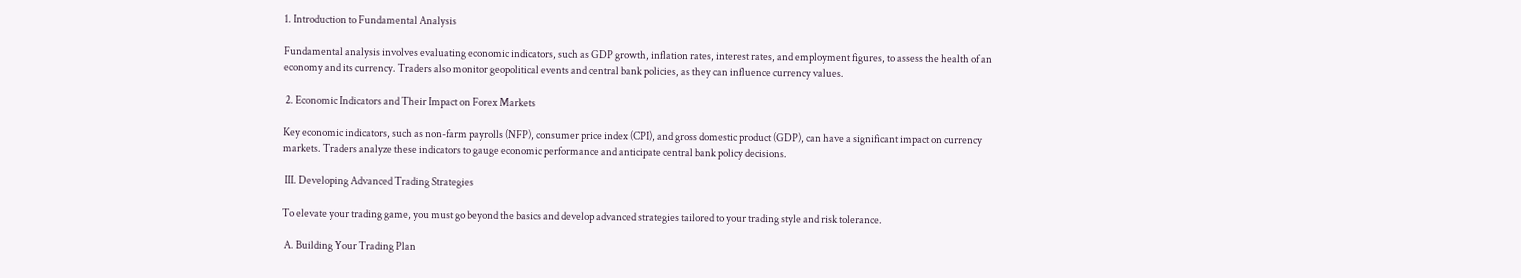1. Introduction to Fundamental Analysis

Fundamental analysis involves evaluating economic indicators, such as GDP growth, inflation rates, interest rates, and employment figures, to assess the health of an economy and its currency. Traders also monitor geopolitical events and central bank policies, as they can influence currency values.

 2. Economic Indicators and Their Impact on Forex Markets

Key economic indicators, such as non-farm payrolls (NFP), consumer price index (CPI), and gross domestic product (GDP), can have a significant impact on currency markets. Traders analyze these indicators to gauge economic performance and anticipate central bank policy decisions.

 III. Developing Advanced Trading Strategies

To elevate your trading game, you must go beyond the basics and develop advanced strategies tailored to your trading style and risk tolerance.

 A. Building Your Trading Plan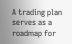A trading plan serves as a roadmap for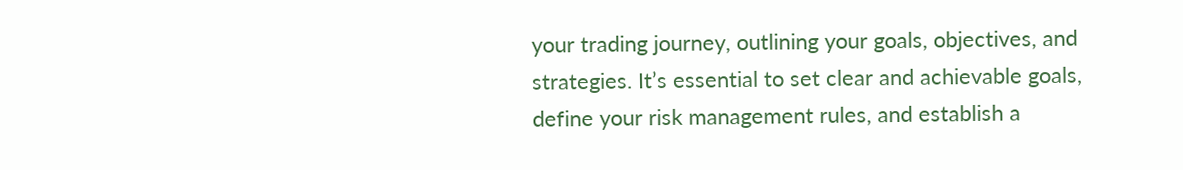your trading journey, outlining your goals, objectives, and strategies. It’s essential to set clear and achievable goals, define your risk management rules, and establish a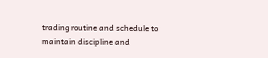trading routine and schedule to maintain discipline and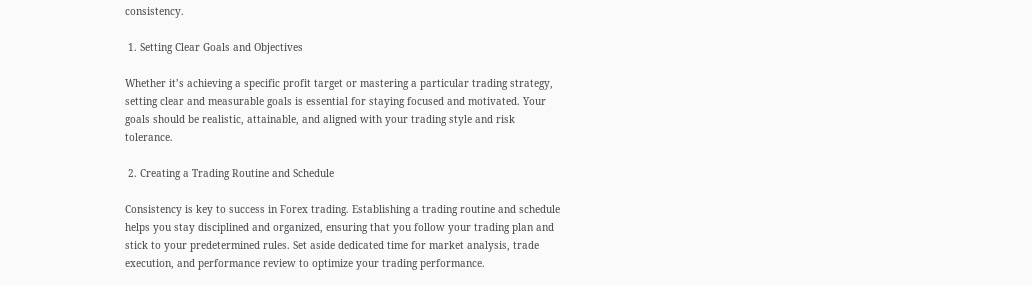consistency.

 1. Setting Clear Goals and Objectives

Whether it’s achieving a specific profit target or mastering a particular trading strategy, setting clear and measurable goals is essential for staying focused and motivated. Your goals should be realistic, attainable, and aligned with your trading style and risk tolerance.

 2. Creating a Trading Routine and Schedule

Consistency is key to success in Forex trading. Establishing a trading routine and schedule helps you stay disciplined and organized, ensuring that you follow your trading plan and stick to your predetermined rules. Set aside dedicated time for market analysis, trade execution, and performance review to optimize your trading performance.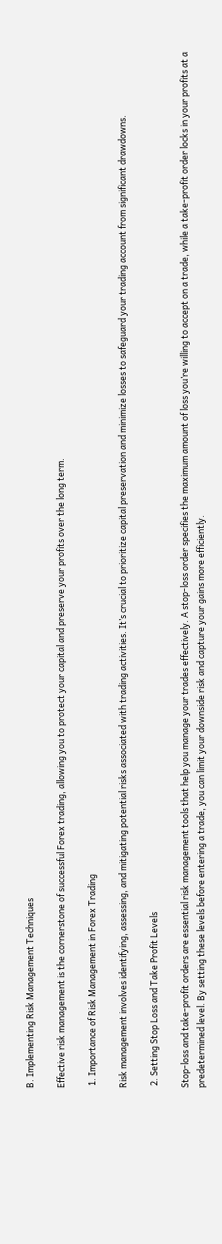B. Implementing Risk Management Techniques

Effective risk management is the cornerstone of successful Forex trading, allowing you to protect your capital and preserve your profits over the long term.

 1. Importance of Risk Management in Forex Trading

Risk management involves identifying, assessing, and mitigating potential risks associated with trading activities. It’s crucial to prioritize capital preservation and minimize losses to safeguard your trading account from significant drawdowns.

 2. Setting Stop Loss and Take Profit Levels

Stop-loss and take-profit orders are essential risk management tools that help you manage your trades effectively. A stop-loss order specifies the maximum amount of loss you’re willing to accept on a trade, while a take-profit order locks in your profits at a predetermined level. By setting these levels before entering a trade, you can limit your downside risk and capture your gains more efficiently.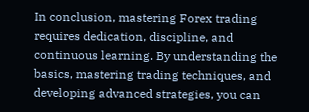In conclusion, mastering Forex trading requires dedication, discipline, and continuous learning. By understanding the basics, mastering trading techniques, and developing advanced strategies, you can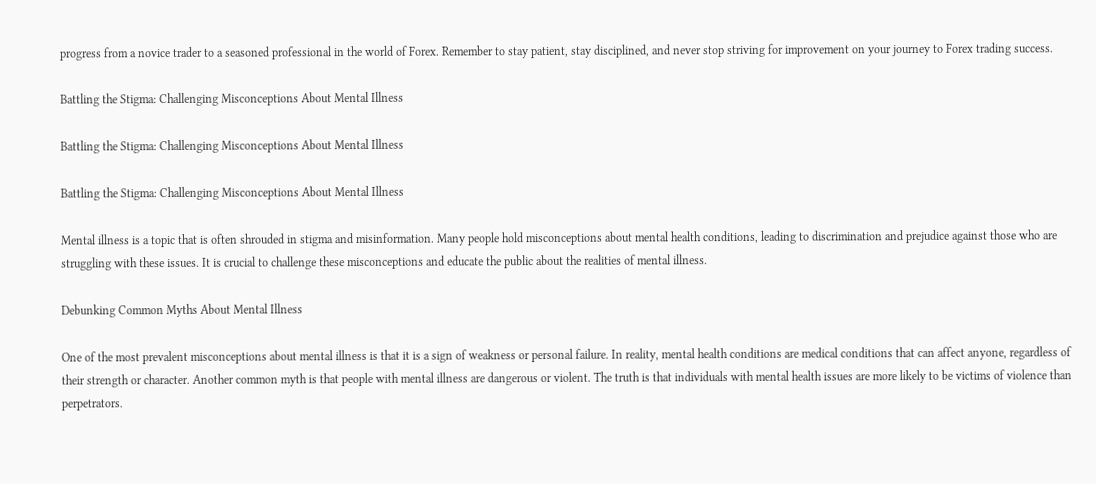progress from a novice trader to a seasoned professional in the world of Forex. Remember to stay patient, stay disciplined, and never stop striving for improvement on your journey to Forex trading success.

Battling the Stigma: Challenging Misconceptions About Mental Illness

Battling the Stigma: Challenging Misconceptions About Mental Illness

Battling the Stigma: Challenging Misconceptions About Mental Illness

Mental illness is a topic that is often shrouded in stigma and misinformation. Many people hold misconceptions about mental health conditions, leading to discrimination and prejudice against those who are struggling with these issues. It is crucial to challenge these misconceptions and educate the public about the realities of mental illness.

Debunking Common Myths About Mental Illness

One of the most prevalent misconceptions about mental illness is that it is a sign of weakness or personal failure. In reality, mental health conditions are medical conditions that can affect anyone, regardless of their strength or character. Another common myth is that people with mental illness are dangerous or violent. The truth is that individuals with mental health issues are more likely to be victims of violence than perpetrators.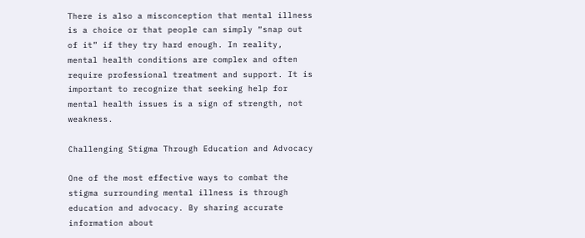There is also a misconception that mental illness is a choice or that people can simply “snap out of it” if they try hard enough. In reality, mental health conditions are complex and often require professional treatment and support. It is important to recognize that seeking help for mental health issues is a sign of strength, not weakness.

Challenging Stigma Through Education and Advocacy

One of the most effective ways to combat the stigma surrounding mental illness is through education and advocacy. By sharing accurate information about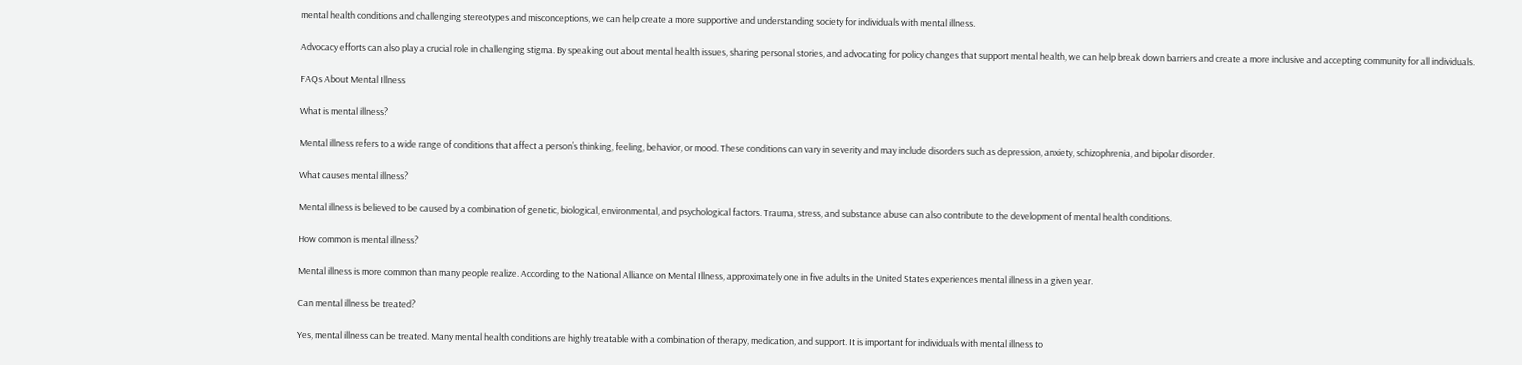mental health conditions and challenging stereotypes and misconceptions, we can help create a more supportive and understanding society for individuals with mental illness.

Advocacy efforts can also play a crucial role in challenging stigma. By speaking out about mental health issues, sharing personal stories, and advocating for policy changes that support mental health, we can help break down barriers and create a more inclusive and accepting community for all individuals.

FAQs About Mental Illness

What is mental illness?

Mental illness refers to a wide range of conditions that affect a person’s thinking, feeling, behavior, or mood. These conditions can vary in severity and may include disorders such as depression, anxiety, schizophrenia, and bipolar disorder.

What causes mental illness?

Mental illness is believed to be caused by a combination of genetic, biological, environmental, and psychological factors. Trauma, stress, and substance abuse can also contribute to the development of mental health conditions.

How common is mental illness?

Mental illness is more common than many people realize. According to the National Alliance on Mental Illness, approximately one in five adults in the United States experiences mental illness in a given year.

Can mental illness be treated?

Yes, mental illness can be treated. Many mental health conditions are highly treatable with a combination of therapy, medication, and support. It is important for individuals with mental illness to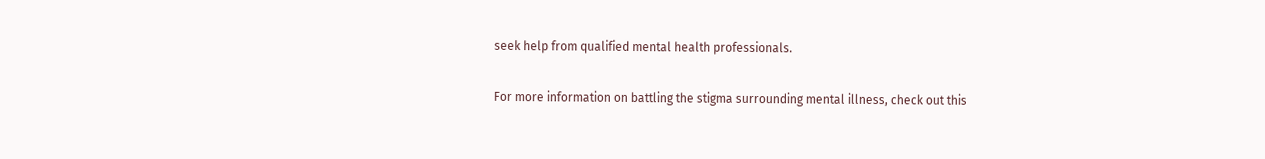seek help from qualified mental health professionals.

For more information on battling the stigma surrounding mental illness, check out this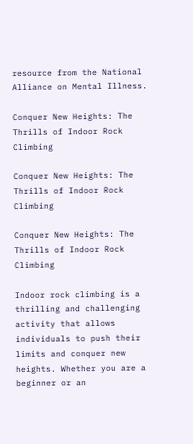resource from the National Alliance on Mental Illness.

Conquer New Heights: The Thrills of Indoor Rock Climbing

Conquer New Heights: The Thrills of Indoor Rock Climbing

Conquer New Heights: The Thrills of Indoor Rock Climbing

Indoor rock climbing is a thrilling and challenging activity that allows individuals to push their limits and conquer new heights. Whether you are a beginner or an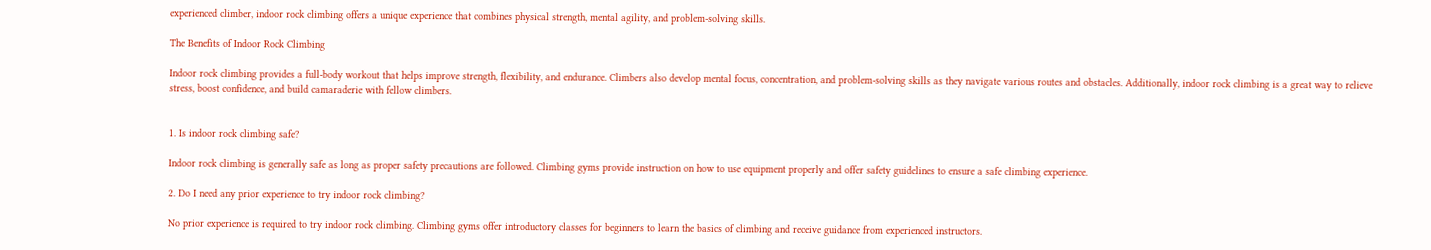experienced climber, indoor rock climbing offers a unique experience that combines physical strength, mental agility, and problem-solving skills.

The Benefits of Indoor Rock Climbing

Indoor rock climbing provides a full-body workout that helps improve strength, flexibility, and endurance. Climbers also develop mental focus, concentration, and problem-solving skills as they navigate various routes and obstacles. Additionally, indoor rock climbing is a great way to relieve stress, boost confidence, and build camaraderie with fellow climbers.


1. Is indoor rock climbing safe?

Indoor rock climbing is generally safe as long as proper safety precautions are followed. Climbing gyms provide instruction on how to use equipment properly and offer safety guidelines to ensure a safe climbing experience.

2. Do I need any prior experience to try indoor rock climbing?

No prior experience is required to try indoor rock climbing. Climbing gyms offer introductory classes for beginners to learn the basics of climbing and receive guidance from experienced instructors.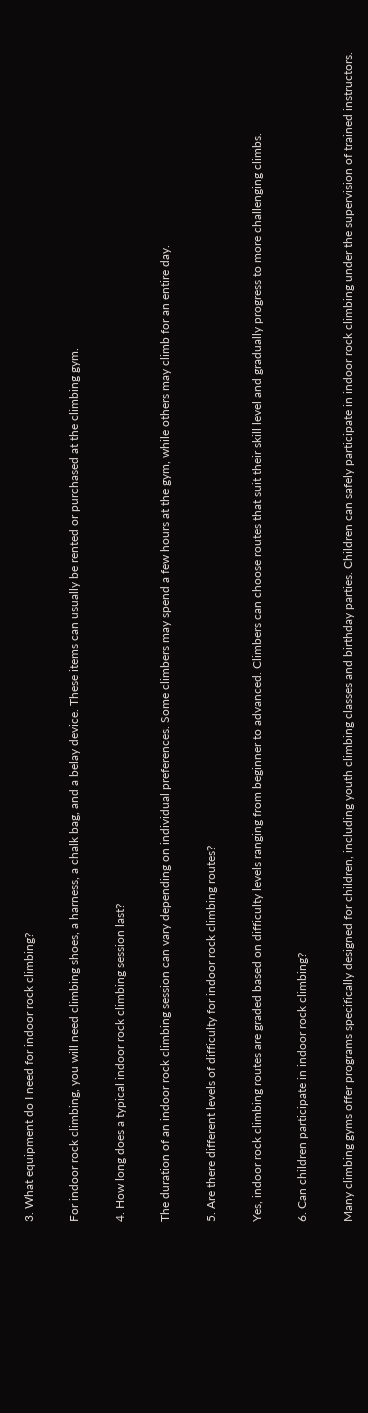3. What equipment do I need for indoor rock climbing?

For indoor rock climbing, you will need climbing shoes, a harness, a chalk bag, and a belay device. These items can usually be rented or purchased at the climbing gym.

4. How long does a typical indoor rock climbing session last?

The duration of an indoor rock climbing session can vary depending on individual preferences. Some climbers may spend a few hours at the gym, while others may climb for an entire day.

5. Are there different levels of difficulty for indoor rock climbing routes?

Yes, indoor rock climbing routes are graded based on difficulty levels ranging from beginner to advanced. Climbers can choose routes that suit their skill level and gradually progress to more challenging climbs.

6. Can children participate in indoor rock climbing?

Many climbing gyms offer programs specifically designed for children, including youth climbing classes and birthday parties. Children can safely participate in indoor rock climbing under the supervision of trained instructors.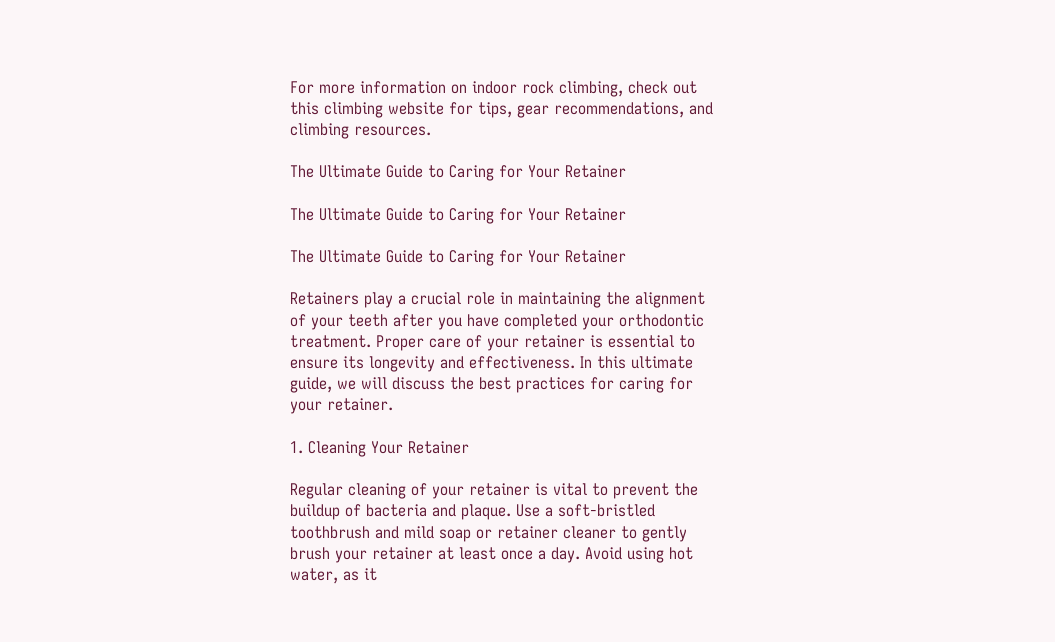For more information on indoor rock climbing, check out this climbing website for tips, gear recommendations, and climbing resources.

The Ultimate Guide to Caring for Your Retainer

The Ultimate Guide to Caring for Your Retainer

The Ultimate Guide to Caring for Your Retainer

Retainers play a crucial role in maintaining the alignment of your teeth after you have completed your orthodontic treatment. Proper care of your retainer is essential to ensure its longevity and effectiveness. In this ultimate guide, we will discuss the best practices for caring for your retainer.

1. Cleaning Your Retainer

Regular cleaning of your retainer is vital to prevent the buildup of bacteria and plaque. Use a soft-bristled toothbrush and mild soap or retainer cleaner to gently brush your retainer at least once a day. Avoid using hot water, as it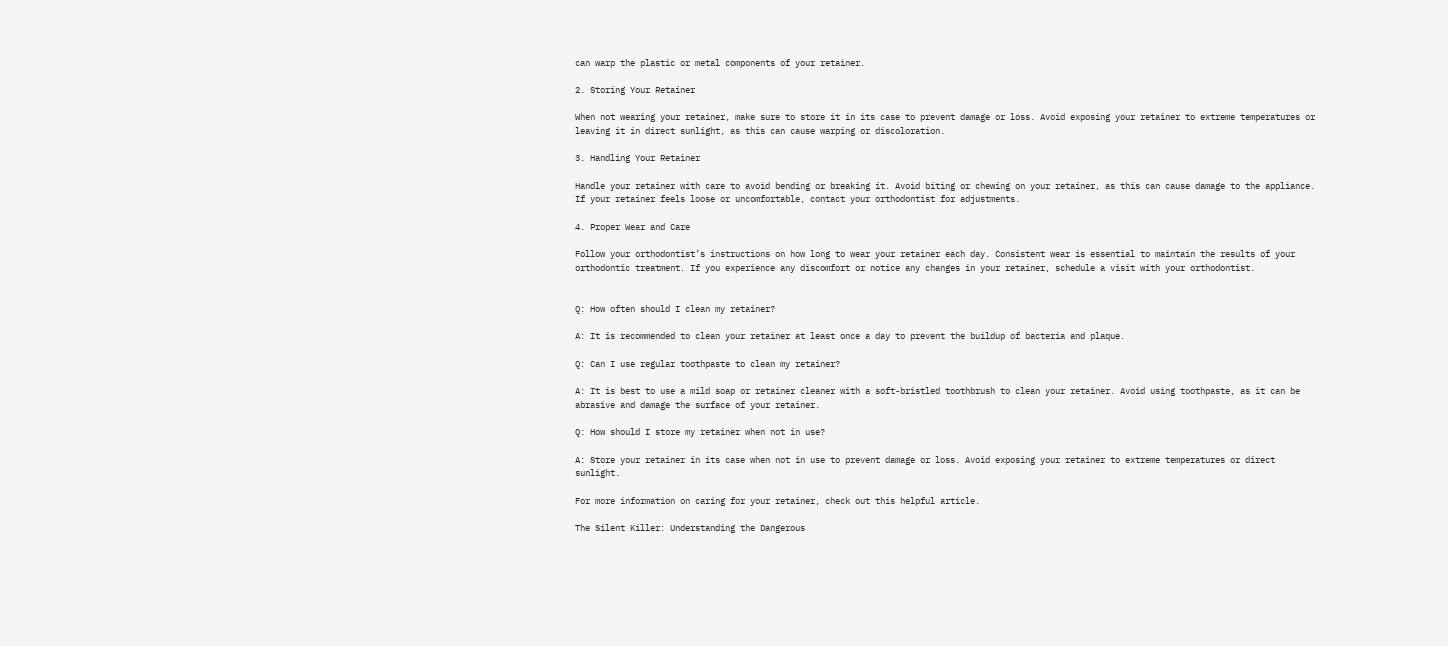can warp the plastic or metal components of your retainer.

2. Storing Your Retainer

When not wearing your retainer, make sure to store it in its case to prevent damage or loss. Avoid exposing your retainer to extreme temperatures or leaving it in direct sunlight, as this can cause warping or discoloration.

3. Handling Your Retainer

Handle your retainer with care to avoid bending or breaking it. Avoid biting or chewing on your retainer, as this can cause damage to the appliance. If your retainer feels loose or uncomfortable, contact your orthodontist for adjustments.

4. Proper Wear and Care

Follow your orthodontist’s instructions on how long to wear your retainer each day. Consistent wear is essential to maintain the results of your orthodontic treatment. If you experience any discomfort or notice any changes in your retainer, schedule a visit with your orthodontist.


Q: How often should I clean my retainer?

A: It is recommended to clean your retainer at least once a day to prevent the buildup of bacteria and plaque.

Q: Can I use regular toothpaste to clean my retainer?

A: It is best to use a mild soap or retainer cleaner with a soft-bristled toothbrush to clean your retainer. Avoid using toothpaste, as it can be abrasive and damage the surface of your retainer.

Q: How should I store my retainer when not in use?

A: Store your retainer in its case when not in use to prevent damage or loss. Avoid exposing your retainer to extreme temperatures or direct sunlight.

For more information on caring for your retainer, check out this helpful article.

The Silent Killer: Understanding the Dangerous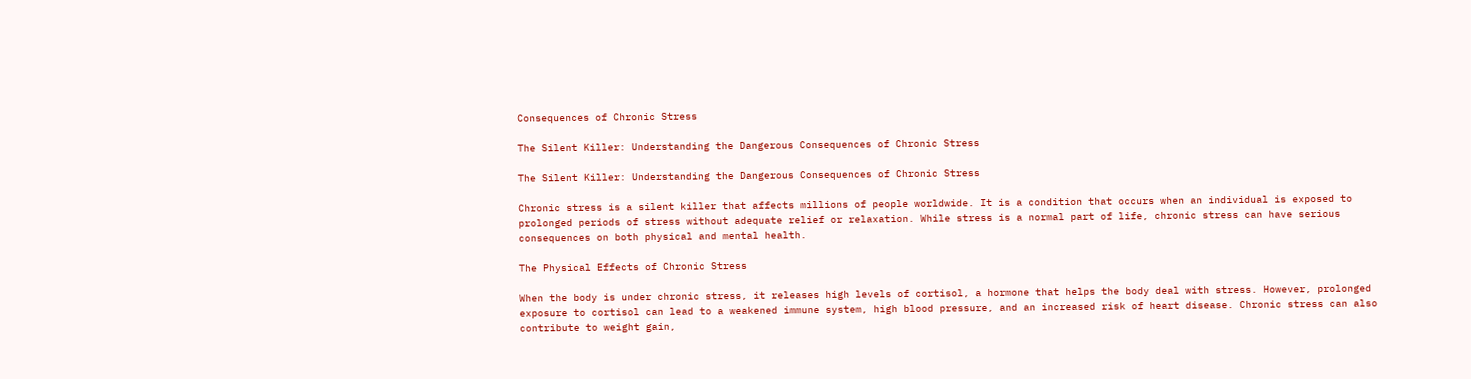Consequences of Chronic Stress

The Silent Killer: Understanding the Dangerous Consequences of Chronic Stress

The Silent Killer: Understanding the Dangerous Consequences of Chronic Stress

Chronic stress is a silent killer that affects millions of people worldwide. It is a condition that occurs when an individual is exposed to prolonged periods of stress without adequate relief or relaxation. While stress is a normal part of life, chronic stress can have serious consequences on both physical and mental health.

The Physical Effects of Chronic Stress

When the body is under chronic stress, it releases high levels of cortisol, a hormone that helps the body deal with stress. However, prolonged exposure to cortisol can lead to a weakened immune system, high blood pressure, and an increased risk of heart disease. Chronic stress can also contribute to weight gain,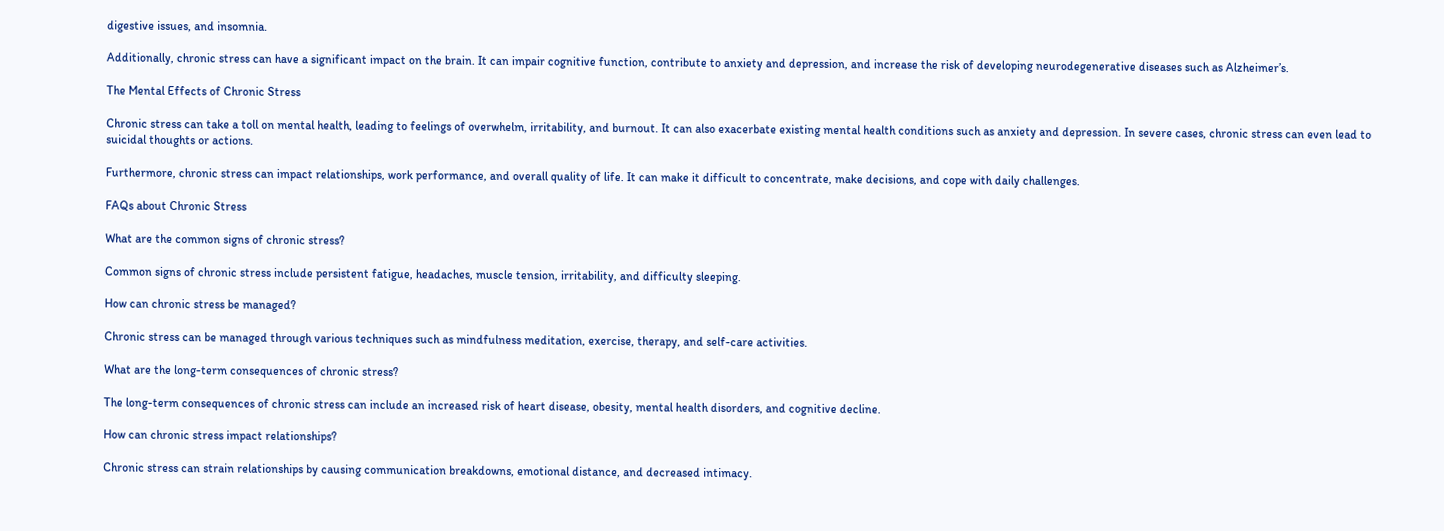digestive issues, and insomnia.

Additionally, chronic stress can have a significant impact on the brain. It can impair cognitive function, contribute to anxiety and depression, and increase the risk of developing neurodegenerative diseases such as Alzheimer’s.

The Mental Effects of Chronic Stress

Chronic stress can take a toll on mental health, leading to feelings of overwhelm, irritability, and burnout. It can also exacerbate existing mental health conditions such as anxiety and depression. In severe cases, chronic stress can even lead to suicidal thoughts or actions.

Furthermore, chronic stress can impact relationships, work performance, and overall quality of life. It can make it difficult to concentrate, make decisions, and cope with daily challenges.

FAQs about Chronic Stress

What are the common signs of chronic stress?

Common signs of chronic stress include persistent fatigue, headaches, muscle tension, irritability, and difficulty sleeping.

How can chronic stress be managed?

Chronic stress can be managed through various techniques such as mindfulness meditation, exercise, therapy, and self-care activities.

What are the long-term consequences of chronic stress?

The long-term consequences of chronic stress can include an increased risk of heart disease, obesity, mental health disorders, and cognitive decline.

How can chronic stress impact relationships?

Chronic stress can strain relationships by causing communication breakdowns, emotional distance, and decreased intimacy.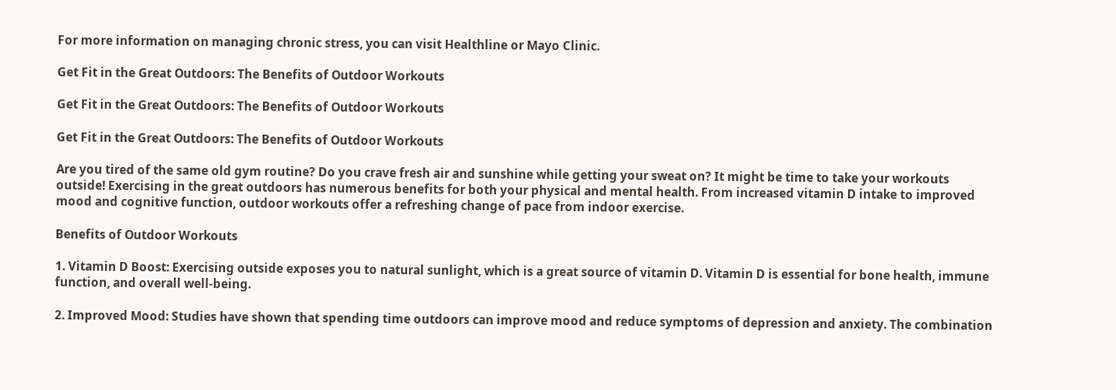For more information on managing chronic stress, you can visit Healthline or Mayo Clinic.

Get Fit in the Great Outdoors: The Benefits of Outdoor Workouts

Get Fit in the Great Outdoors: The Benefits of Outdoor Workouts

Get Fit in the Great Outdoors: The Benefits of Outdoor Workouts

Are you tired of the same old gym routine? Do you crave fresh air and sunshine while getting your sweat on? It might be time to take your workouts outside! Exercising in the great outdoors has numerous benefits for both your physical and mental health. From increased vitamin D intake to improved mood and cognitive function, outdoor workouts offer a refreshing change of pace from indoor exercise.

Benefits of Outdoor Workouts

1. Vitamin D Boost: Exercising outside exposes you to natural sunlight, which is a great source of vitamin D. Vitamin D is essential for bone health, immune function, and overall well-being.

2. Improved Mood: Studies have shown that spending time outdoors can improve mood and reduce symptoms of depression and anxiety. The combination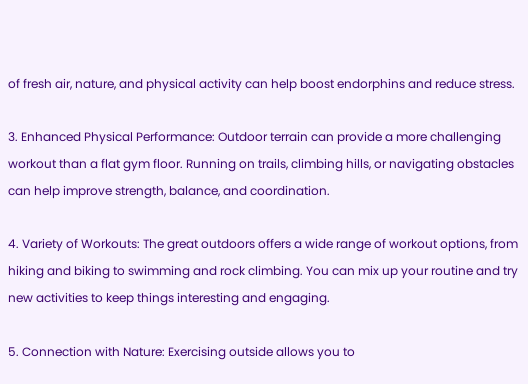of fresh air, nature, and physical activity can help boost endorphins and reduce stress.

3. Enhanced Physical Performance: Outdoor terrain can provide a more challenging workout than a flat gym floor. Running on trails, climbing hills, or navigating obstacles can help improve strength, balance, and coordination.

4. Variety of Workouts: The great outdoors offers a wide range of workout options, from hiking and biking to swimming and rock climbing. You can mix up your routine and try new activities to keep things interesting and engaging.

5. Connection with Nature: Exercising outside allows you to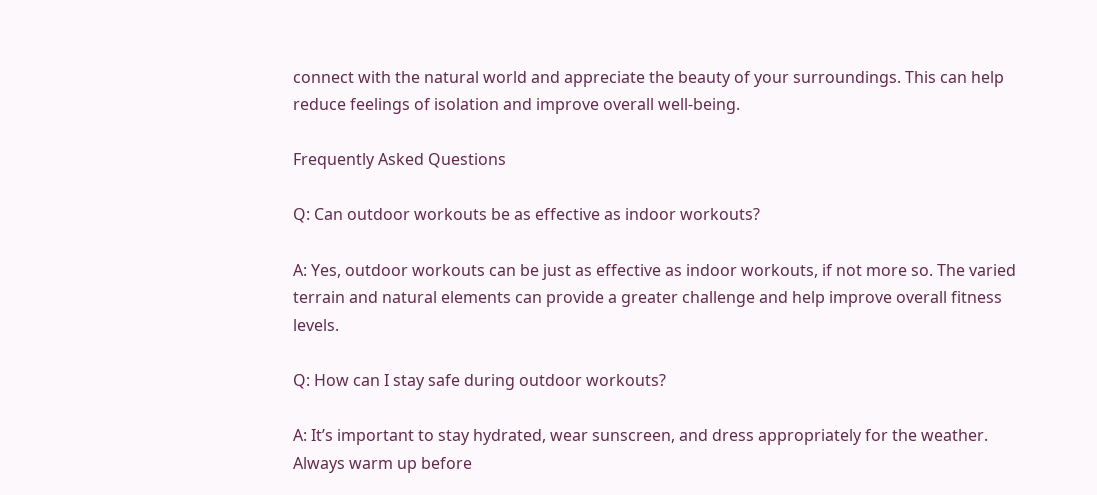connect with the natural world and appreciate the beauty of your surroundings. This can help reduce feelings of isolation and improve overall well-being.

Frequently Asked Questions

Q: Can outdoor workouts be as effective as indoor workouts?

A: Yes, outdoor workouts can be just as effective as indoor workouts, if not more so. The varied terrain and natural elements can provide a greater challenge and help improve overall fitness levels.

Q: How can I stay safe during outdoor workouts?

A: It’s important to stay hydrated, wear sunscreen, and dress appropriately for the weather. Always warm up before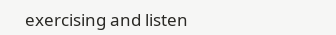exercising and listen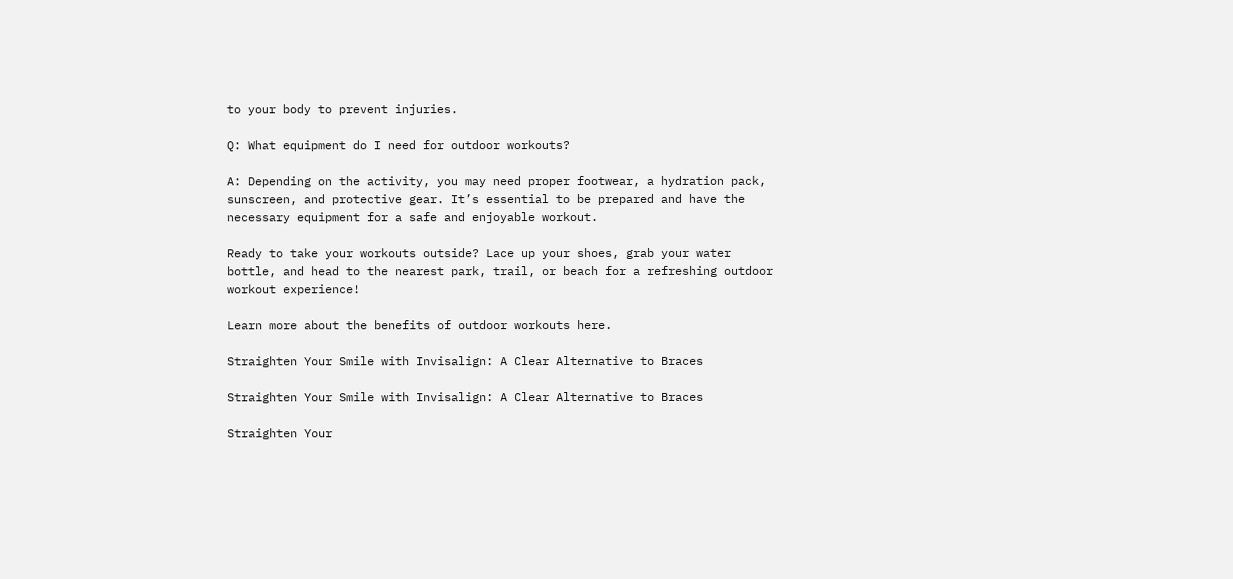to your body to prevent injuries.

Q: What equipment do I need for outdoor workouts?

A: Depending on the activity, you may need proper footwear, a hydration pack, sunscreen, and protective gear. It’s essential to be prepared and have the necessary equipment for a safe and enjoyable workout.

Ready to take your workouts outside? Lace up your shoes, grab your water bottle, and head to the nearest park, trail, or beach for a refreshing outdoor workout experience!

Learn more about the benefits of outdoor workouts here.

Straighten Your Smile with Invisalign: A Clear Alternative to Braces

Straighten Your Smile with Invisalign: A Clear Alternative to Braces

Straighten Your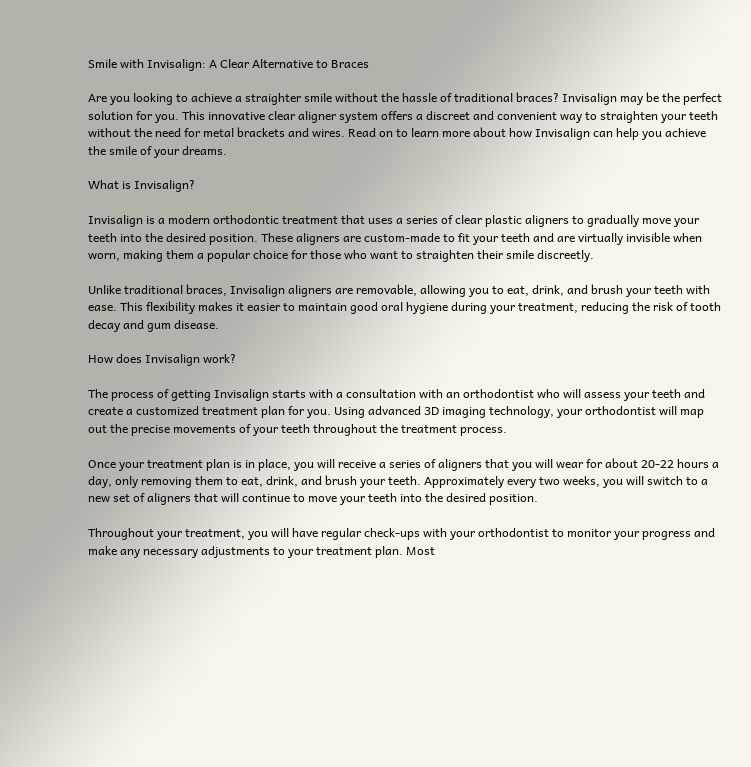Smile with Invisalign: A Clear Alternative to Braces

Are you looking to achieve a straighter smile without the hassle of traditional braces? Invisalign may be the perfect solution for you. This innovative clear aligner system offers a discreet and convenient way to straighten your teeth without the need for metal brackets and wires. Read on to learn more about how Invisalign can help you achieve the smile of your dreams.

What is Invisalign?

Invisalign is a modern orthodontic treatment that uses a series of clear plastic aligners to gradually move your teeth into the desired position. These aligners are custom-made to fit your teeth and are virtually invisible when worn, making them a popular choice for those who want to straighten their smile discreetly.

Unlike traditional braces, Invisalign aligners are removable, allowing you to eat, drink, and brush your teeth with ease. This flexibility makes it easier to maintain good oral hygiene during your treatment, reducing the risk of tooth decay and gum disease.

How does Invisalign work?

The process of getting Invisalign starts with a consultation with an orthodontist who will assess your teeth and create a customized treatment plan for you. Using advanced 3D imaging technology, your orthodontist will map out the precise movements of your teeth throughout the treatment process.

Once your treatment plan is in place, you will receive a series of aligners that you will wear for about 20-22 hours a day, only removing them to eat, drink, and brush your teeth. Approximately every two weeks, you will switch to a new set of aligners that will continue to move your teeth into the desired position.

Throughout your treatment, you will have regular check-ups with your orthodontist to monitor your progress and make any necessary adjustments to your treatment plan. Most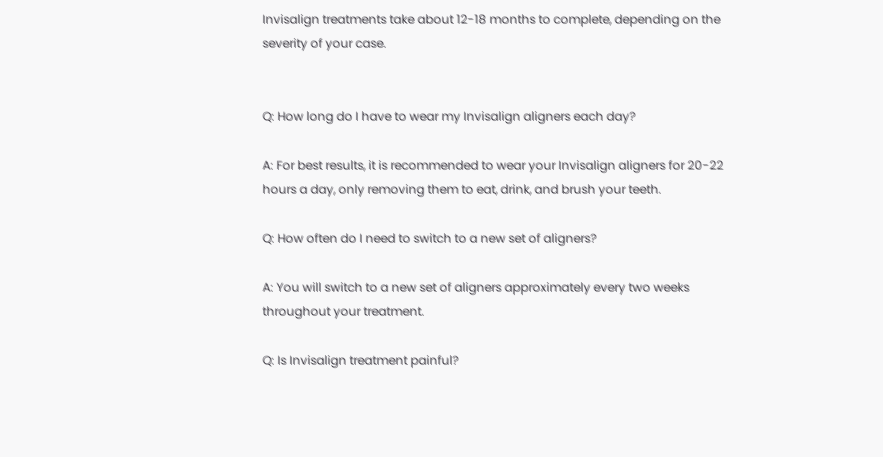Invisalign treatments take about 12-18 months to complete, depending on the severity of your case.


Q: How long do I have to wear my Invisalign aligners each day?

A: For best results, it is recommended to wear your Invisalign aligners for 20-22 hours a day, only removing them to eat, drink, and brush your teeth.

Q: How often do I need to switch to a new set of aligners?

A: You will switch to a new set of aligners approximately every two weeks throughout your treatment.

Q: Is Invisalign treatment painful?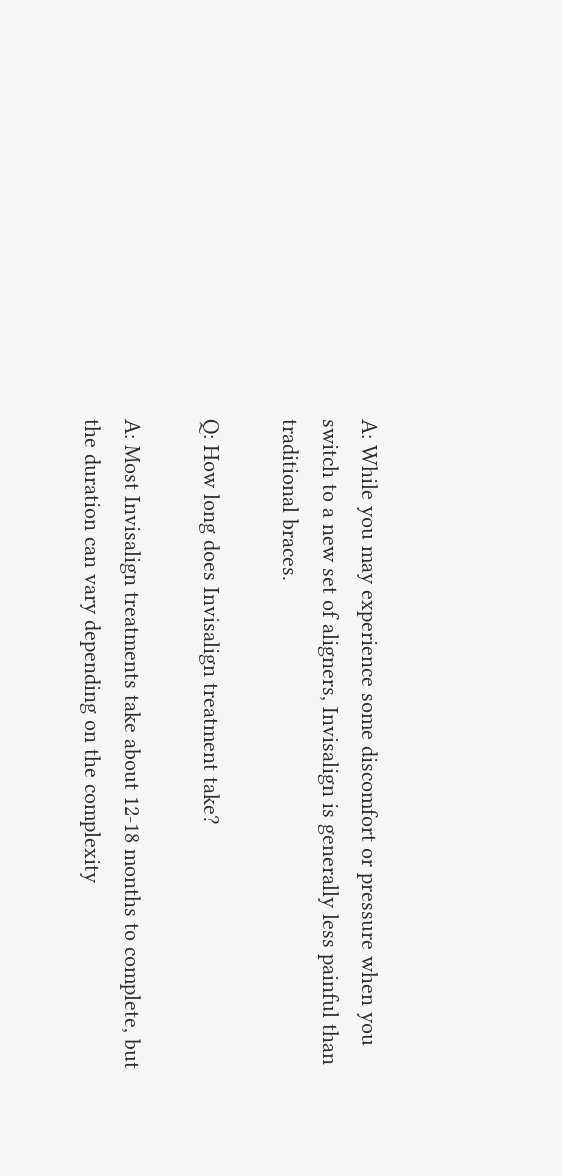A: While you may experience some discomfort or pressure when you switch to a new set of aligners, Invisalign is generally less painful than traditional braces.

Q: How long does Invisalign treatment take?

A: Most Invisalign treatments take about 12-18 months to complete, but the duration can vary depending on the complexity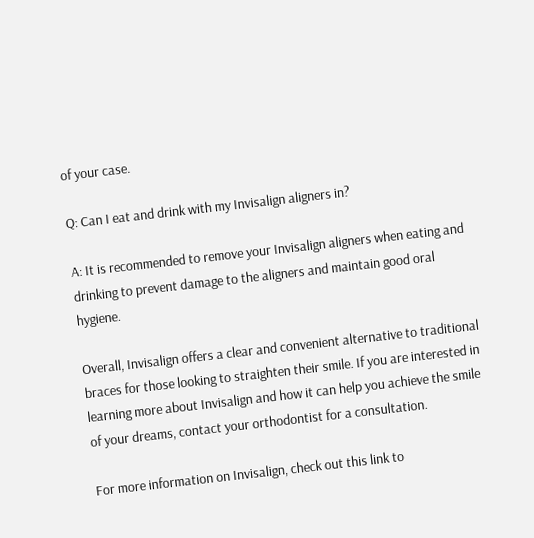of your case.

Q: Can I eat and drink with my Invisalign aligners in?

A: It is recommended to remove your Invisalign aligners when eating and drinking to prevent damage to the aligners and maintain good oral hygiene.

Overall, Invisalign offers a clear and convenient alternative to traditional braces for those looking to straighten their smile. If you are interested in learning more about Invisalign and how it can help you achieve the smile of your dreams, contact your orthodontist for a consultation.

For more information on Invisalign, check out this link to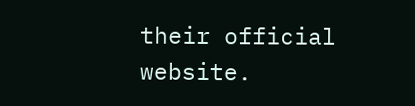their official website.